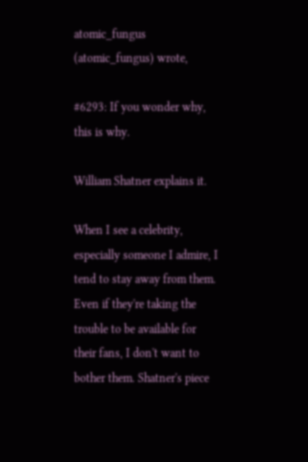atomic_fungus (atomic_fungus) wrote,

#6293: If you wonder why, this is why.

William Shatner explains it.

When I see a celebrity, especially someone I admire, I tend to stay away from them. Even if they're taking the trouble to be available for their fans, I don't want to bother them. Shatner's piece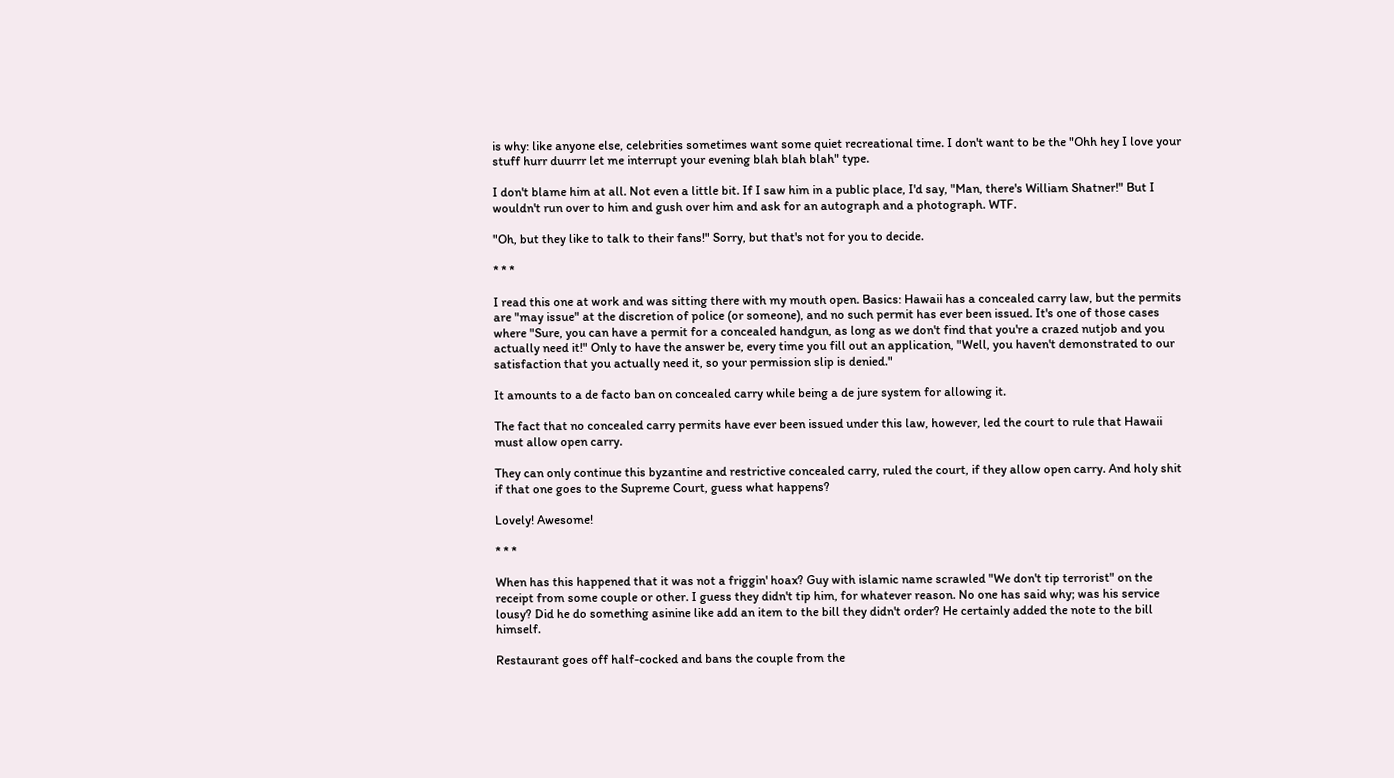is why: like anyone else, celebrities sometimes want some quiet recreational time. I don't want to be the "Ohh hey I love your stuff hurr duurrr let me interrupt your evening blah blah blah" type.

I don't blame him at all. Not even a little bit. If I saw him in a public place, I'd say, "Man, there's William Shatner!" But I wouldn't run over to him and gush over him and ask for an autograph and a photograph. WTF.

"Oh, but they like to talk to their fans!" Sorry, but that's not for you to decide.

* * *

I read this one at work and was sitting there with my mouth open. Basics: Hawaii has a concealed carry law, but the permits are "may issue" at the discretion of police (or someone), and no such permit has ever been issued. It's one of those cases where "Sure, you can have a permit for a concealed handgun, as long as we don't find that you're a crazed nutjob and you actually need it!" Only to have the answer be, every time you fill out an application, "Well, you haven't demonstrated to our satisfaction that you actually need it, so your permission slip is denied."

It amounts to a de facto ban on concealed carry while being a de jure system for allowing it.

The fact that no concealed carry permits have ever been issued under this law, however, led the court to rule that Hawaii must allow open carry.

They can only continue this byzantine and restrictive concealed carry, ruled the court, if they allow open carry. And holy shit if that one goes to the Supreme Court, guess what happens?

Lovely! Awesome!

* * *

When has this happened that it was not a friggin' hoax? Guy with islamic name scrawled "We don't tip terrorist" on the receipt from some couple or other. I guess they didn't tip him, for whatever reason. No one has said why; was his service lousy? Did he do something asinine like add an item to the bill they didn't order? He certainly added the note to the bill himself.

Restaurant goes off half-cocked and bans the couple from the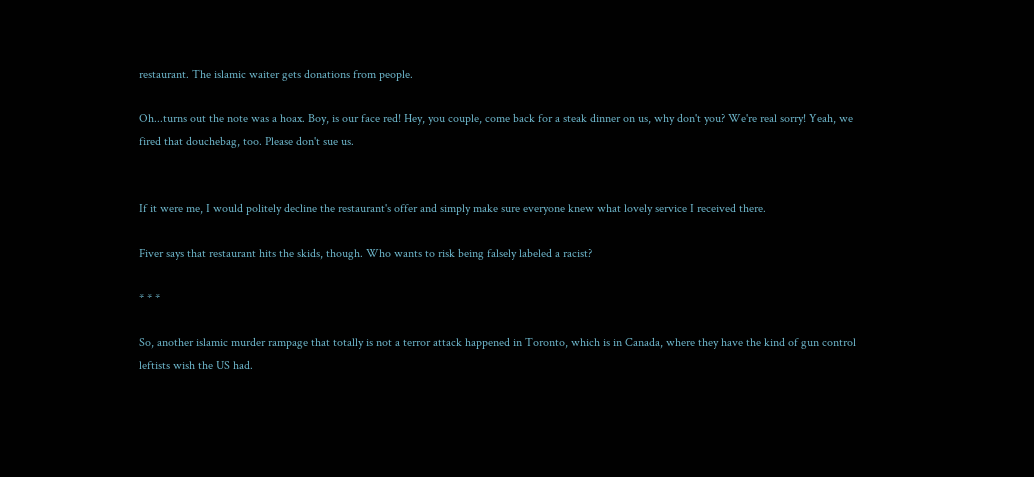restaurant. The islamic waiter gets donations from people.

Oh...turns out the note was a hoax. Boy, is our face red! Hey, you couple, come back for a steak dinner on us, why don't you? We're real sorry! Yeah, we fired that douchebag, too. Please don't sue us.


If it were me, I would politely decline the restaurant's offer and simply make sure everyone knew what lovely service I received there.

Fiver says that restaurant hits the skids, though. Who wants to risk being falsely labeled a racist?

* * *

So, another islamic murder rampage that totally is not a terror attack happened in Toronto, which is in Canada, where they have the kind of gun control leftists wish the US had.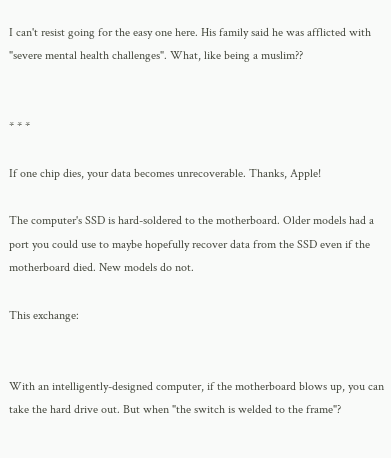I can't resist going for the easy one here. His family said he was afflicted with "severe mental health challenges". What, like being a muslim??


* * *

If one chip dies, your data becomes unrecoverable. Thanks, Apple!

The computer's SSD is hard-soldered to the motherboard. Older models had a port you could use to maybe hopefully recover data from the SSD even if the motherboard died. New models do not.

This exchange:


With an intelligently-designed computer, if the motherboard blows up, you can take the hard drive out. But when "the switch is welded to the frame"?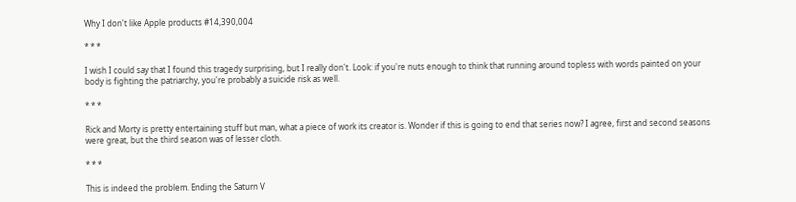Why I don't like Apple products #14,390,004

* * *

I wish I could say that I found this tragedy surprising, but I really don't. Look: if you're nuts enough to think that running around topless with words painted on your body is fighting the patriarchy, you're probably a suicide risk as well.

* * *

Rick and Morty is pretty entertaining stuff but man, what a piece of work its creator is. Wonder if this is going to end that series now? I agree, first and second seasons were great, but the third season was of lesser cloth.

* * *

This is indeed the problem. Ending the Saturn V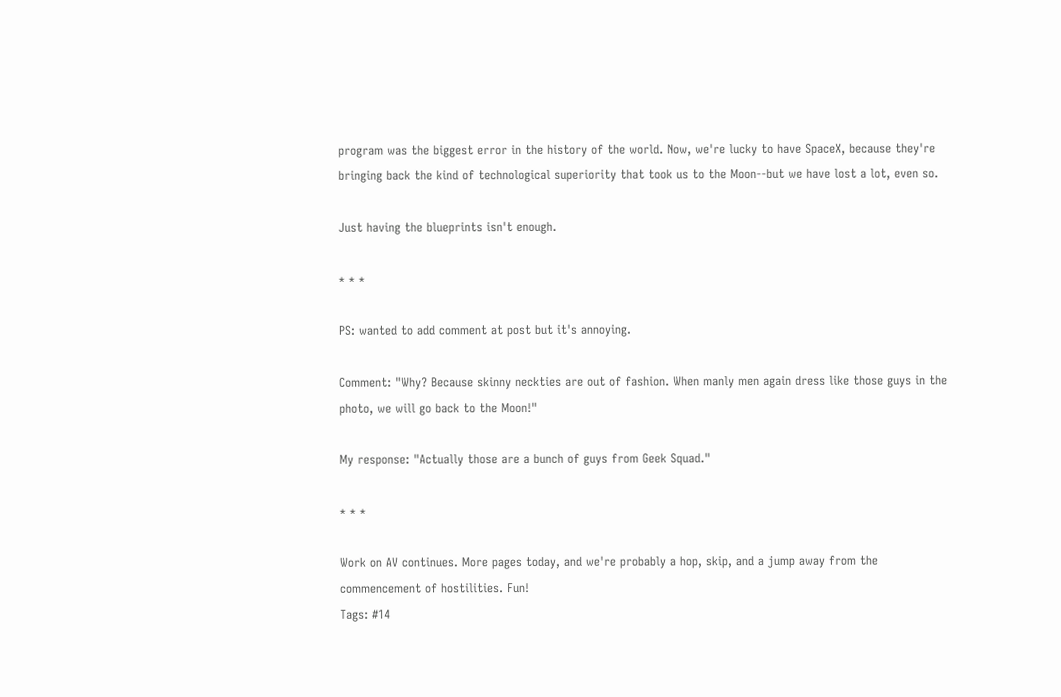program was the biggest error in the history of the world. Now, we're lucky to have SpaceX, because they're bringing back the kind of technological superiority that took us to the Moon--but we have lost a lot, even so.

Just having the blueprints isn't enough.

* * *

PS: wanted to add comment at post but it's annoying.

Comment: "Why? Because skinny neckties are out of fashion. When manly men again dress like those guys in the photo, we will go back to the Moon!"

My response: "Actually those are a bunch of guys from Geek Squad."

* * *

Work on AV continues. More pages today, and we're probably a hop, skip, and a jump away from the commencement of hostilities. Fun!
Tags: #14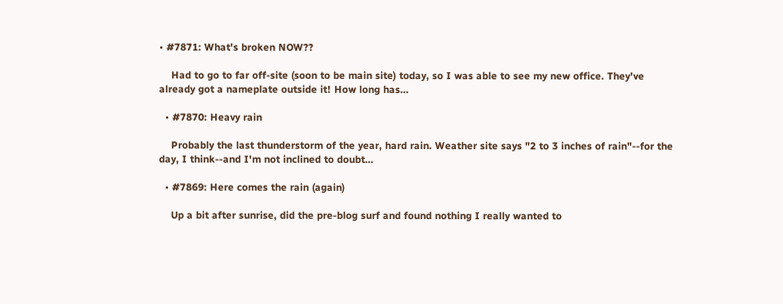• #7871: What's broken NOW??

    Had to go to far off-site (soon to be main site) today, so I was able to see my new office. They've already got a nameplate outside it! How long has…

  • #7870: Heavy rain

    Probably the last thunderstorm of the year, hard rain. Weather site says "2 to 3 inches of rain"--for the day, I think--and I'm not inclined to doubt…

  • #7869: Here comes the rain (again)

    Up a bit after sunrise, did the pre-blog surf and found nothing I really wanted to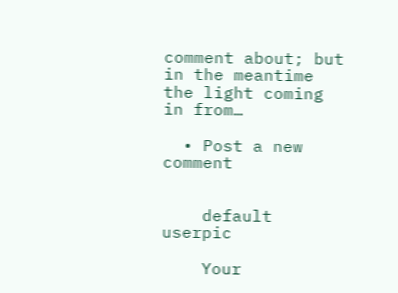comment about; but in the meantime the light coming in from…

  • Post a new comment


    default userpic

    Your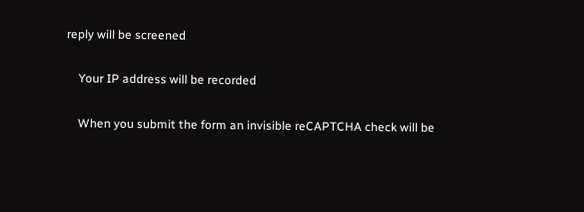reply will be screened

    Your IP address will be recorded

    When you submit the form an invisible reCAPTCHA check will be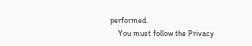performed.
    You must follow the Privacy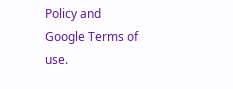Policy and Google Terms of use.